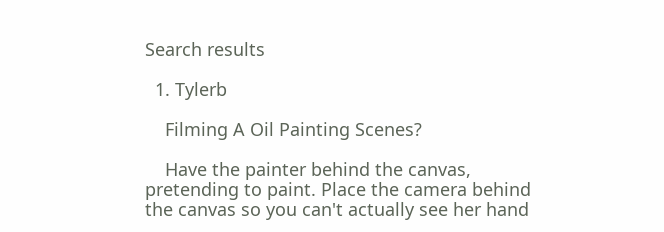Search results

  1. Tylerb

    Filming A Oil Painting Scenes?

    Have the painter behind the canvas, pretending to paint. Place the camera behind the canvas so you can't actually see her hand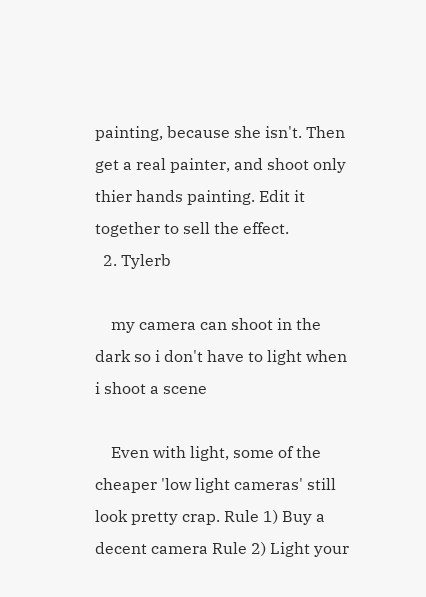painting, because she isn't. Then get a real painter, and shoot only thier hands painting. Edit it together to sell the effect.
  2. Tylerb

    my camera can shoot in the dark so i don't have to light when i shoot a scene

    Even with light, some of the cheaper 'low light cameras' still look pretty crap. Rule 1) Buy a decent camera Rule 2) Light your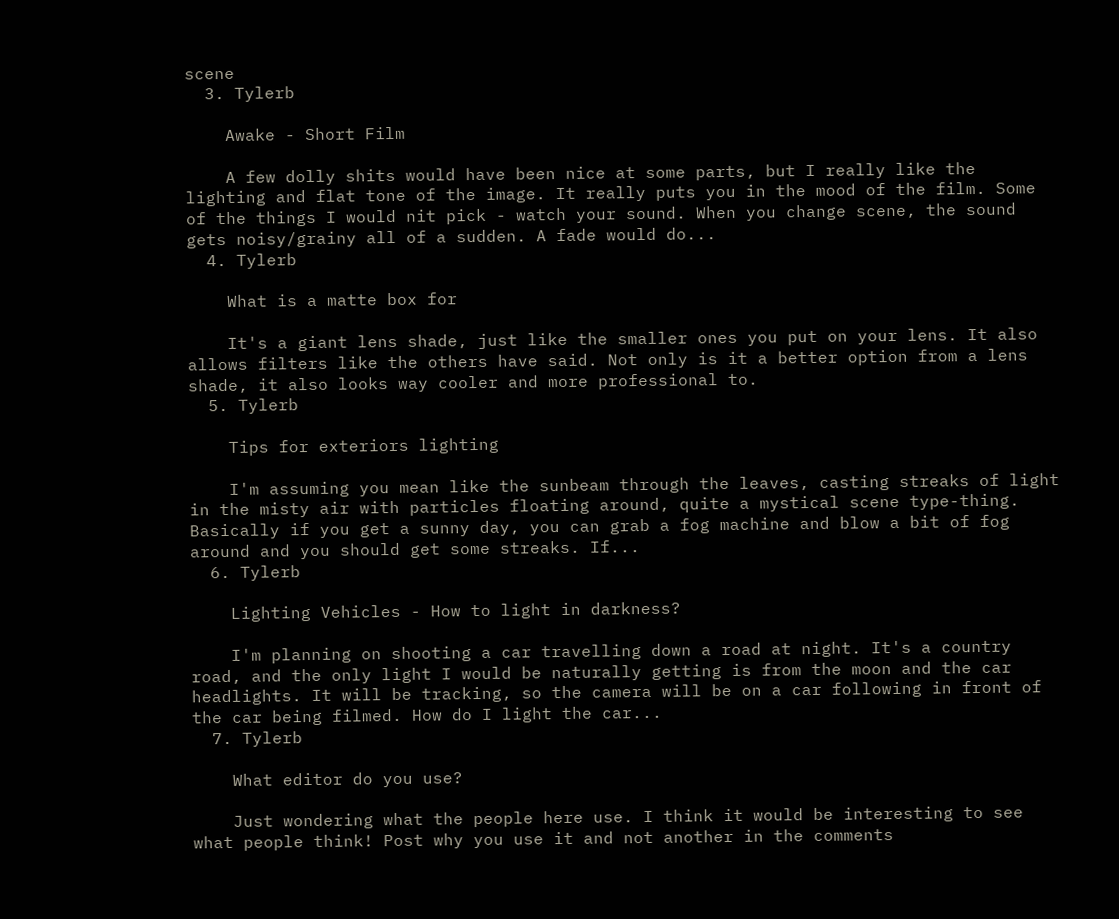scene
  3. Tylerb

    Awake - Short Film

    A few dolly shits would have been nice at some parts, but I really like the lighting and flat tone of the image. It really puts you in the mood of the film. Some of the things I would nit pick - watch your sound. When you change scene, the sound gets noisy/grainy all of a sudden. A fade would do...
  4. Tylerb

    What is a matte box for

    It's a giant lens shade, just like the smaller ones you put on your lens. It also allows filters like the others have said. Not only is it a better option from a lens shade, it also looks way cooler and more professional to.
  5. Tylerb

    Tips for exteriors lighting

    I'm assuming you mean like the sunbeam through the leaves, casting streaks of light in the misty air with particles floating around, quite a mystical scene type-thing. Basically if you get a sunny day, you can grab a fog machine and blow a bit of fog around and you should get some streaks. If...
  6. Tylerb

    Lighting Vehicles - How to light in darkness?

    I'm planning on shooting a car travelling down a road at night. It's a country road, and the only light I would be naturally getting is from the moon and the car headlights. It will be tracking, so the camera will be on a car following in front of the car being filmed. How do I light the car...
  7. Tylerb

    What editor do you use?

    Just wondering what the people here use. I think it would be interesting to see what people think! Post why you use it and not another in the comments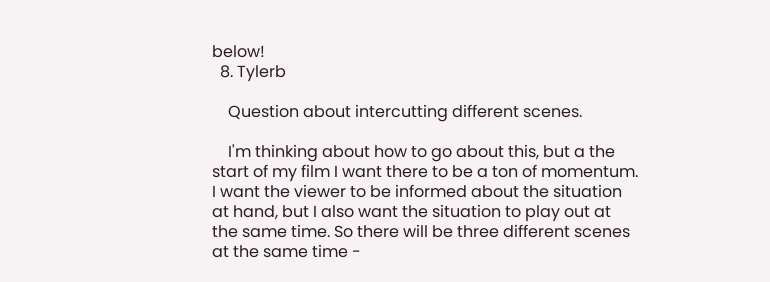below!
  8. Tylerb

    Question about intercutting different scenes.

    I'm thinking about how to go about this, but a the start of my film I want there to be a ton of momentum. I want the viewer to be informed about the situation at hand, but I also want the situation to play out at the same time. So there will be three different scenes at the same time -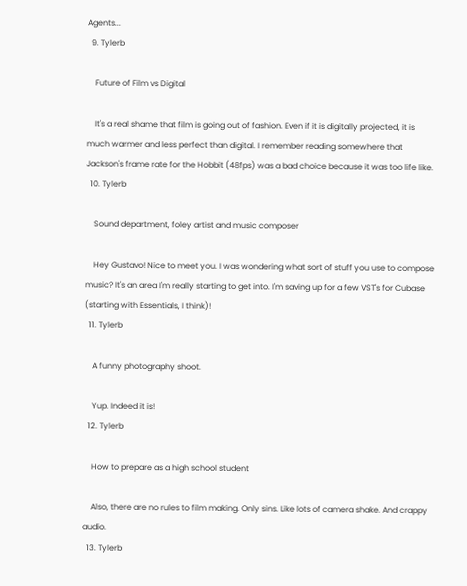Agents...
  9. Tylerb

    Future of Film vs Digital

    It's a real shame that film is going out of fashion. Even if it is digitally projected, it is much warmer and less perfect than digital. I remember reading somewhere that Jackson's frame rate for the Hobbit (48fps) was a bad choice because it was too life like.
  10. Tylerb

    Sound department, foley artist and music composer

    Hey Gustavo! Nice to meet you. I was wondering what sort of stuff you use to compose music? It's an area I'm really starting to get into. I'm saving up for a few VST's for Cubase (starting with Essentials, I think)!
  11. Tylerb

    A funny photography shoot.

    Yup. Indeed it is!
  12. Tylerb

    How to prepare as a high school student

    Also, there are no rules to film making. Only sins. Like lots of camera shake. And crappy audio.
  13. Tylerb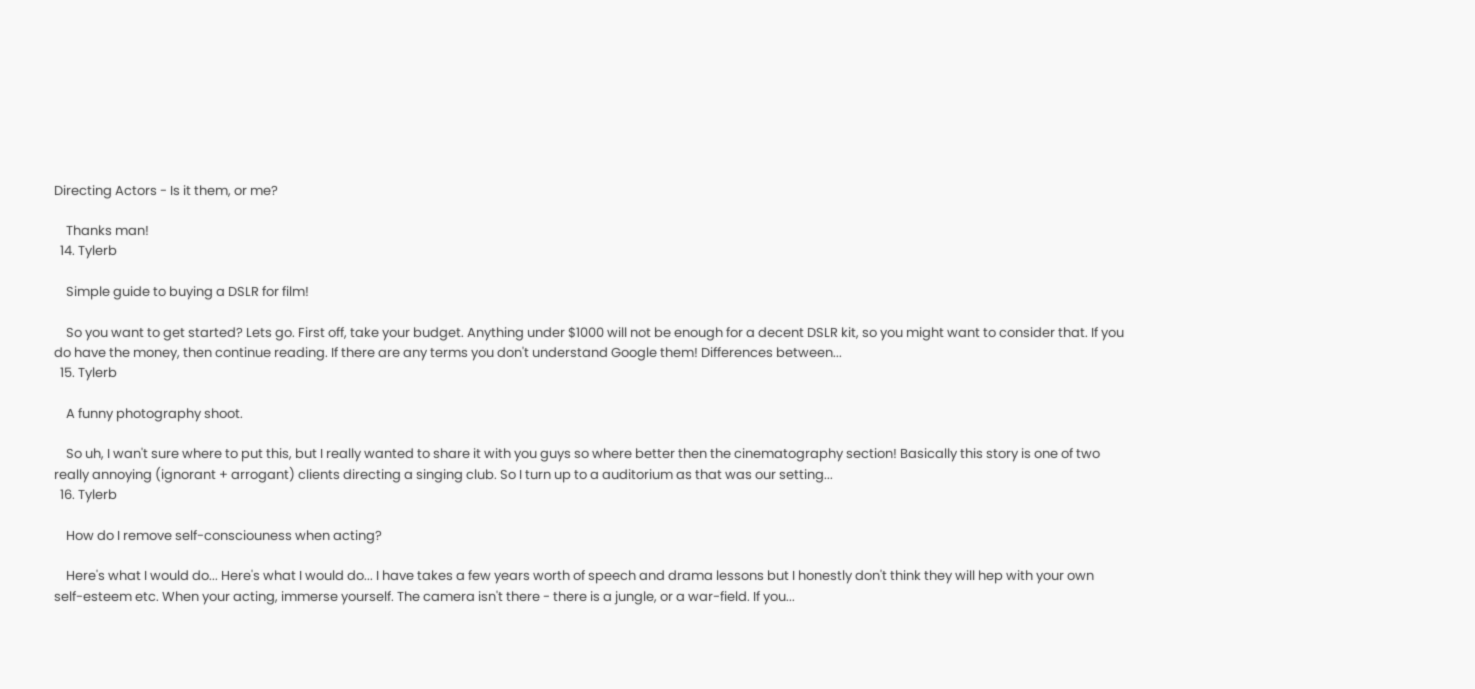Directing Actors - Is it them, or me?

    Thanks man!
  14. Tylerb

    Simple guide to buying a DSLR for film!

    So you want to get started? Lets go. First off, take your budget. Anything under $1000 will not be enough for a decent DSLR kit, so you might want to consider that. If you do have the money, then continue reading. If there are any terms you don't understand Google them! Differences between...
  15. Tylerb

    A funny photography shoot.

    So uh, I wan't sure where to put this, but I really wanted to share it with you guys so where better then the cinematography section! Basically this story is one of two really annoying (ignorant + arrogant) clients directing a singing club. So I turn up to a auditorium as that was our setting...
  16. Tylerb

    How do I remove self-consciouness when acting?

    Here's what I would do... Here's what I would do... I have takes a few years worth of speech and drama lessons but I honestly don't think they will hep with your own self-esteem etc. When your acting, immerse yourself. The camera isn't there - there is a jungle, or a war-field. If you...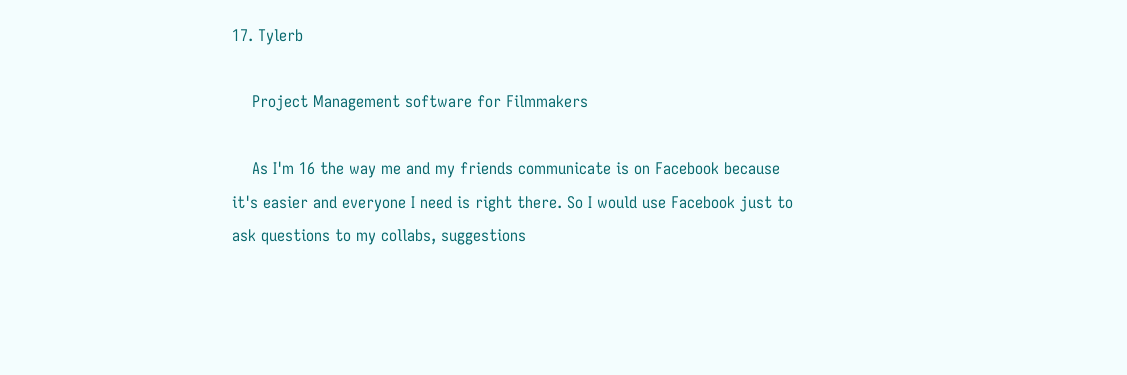17. Tylerb

    Project Management software for Filmmakers

    As I'm 16 the way me and my friends communicate is on Facebook because it's easier and everyone I need is right there. So I would use Facebook just to ask questions to my collabs, suggestions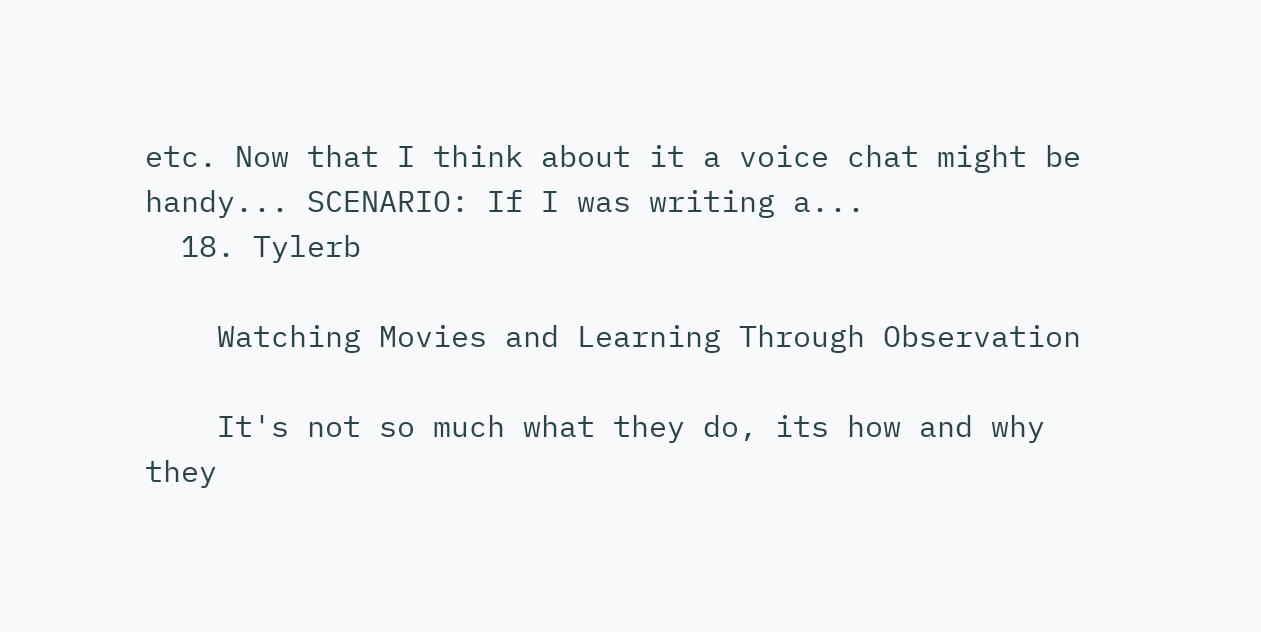etc. Now that I think about it a voice chat might be handy... SCENARIO: If I was writing a...
  18. Tylerb

    Watching Movies and Learning Through Observation

    It's not so much what they do, its how and why they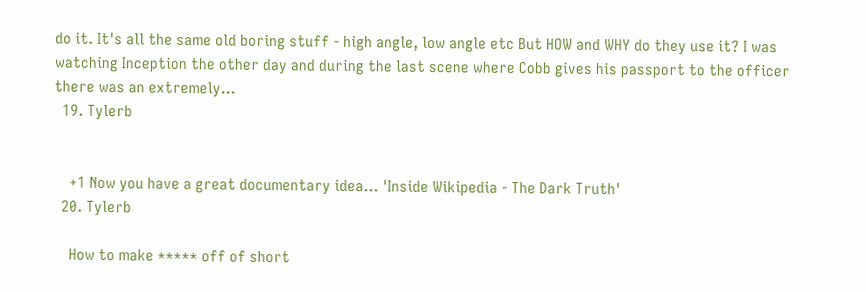do it. It's all the same old boring stuff - high angle, low angle etc But HOW and WHY do they use it? I was watching Inception the other day and during the last scene where Cobb gives his passport to the officer there was an extremely...
  19. Tylerb


    +1 Now you have a great documentary idea... 'Inside Wikipedia - The Dark Truth'
  20. Tylerb

    How to make ***** off of short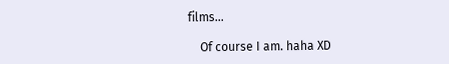films...

    Of course I am. haha XD